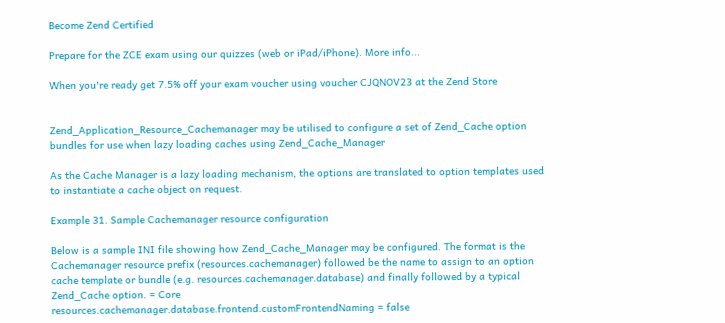Become Zend Certified

Prepare for the ZCE exam using our quizzes (web or iPad/iPhone). More info...

When you're ready get 7.5% off your exam voucher using voucher CJQNOV23 at the Zend Store


Zend_Application_Resource_Cachemanager may be utilised to configure a set of Zend_Cache option bundles for use when lazy loading caches using Zend_Cache_Manager

As the Cache Manager is a lazy loading mechanism, the options are translated to option templates used to instantiate a cache object on request.

Example 31. Sample Cachemanager resource configuration

Below is a sample INI file showing how Zend_Cache_Manager may be configured. The format is the Cachemanager resource prefix (resources.cachemanager) followed be the name to assign to an option cache template or bundle (e.g. resources.cachemanager.database) and finally followed by a typical Zend_Cache option. = Core
resources.cachemanager.database.frontend.customFrontendNaming = false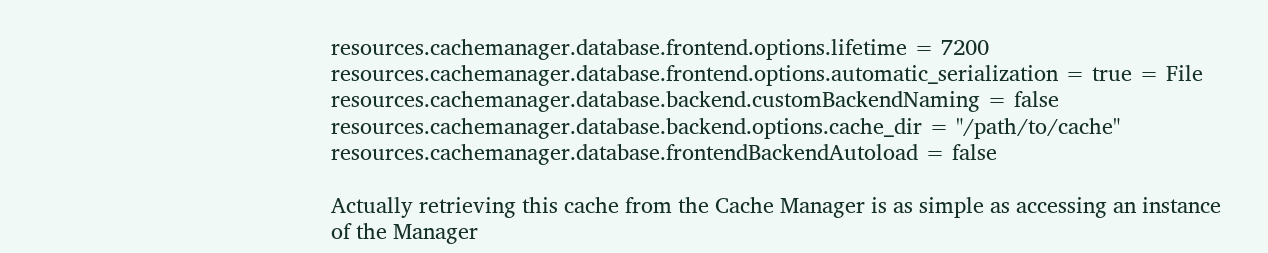resources.cachemanager.database.frontend.options.lifetime = 7200
resources.cachemanager.database.frontend.options.automatic_serialization = true = File
resources.cachemanager.database.backend.customBackendNaming = false
resources.cachemanager.database.backend.options.cache_dir = "/path/to/cache"
resources.cachemanager.database.frontendBackendAutoload = false

Actually retrieving this cache from the Cache Manager is as simple as accessing an instance of the Manager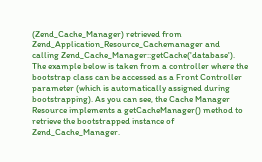(Zend_Cache_Manager) retrieved from Zend_Application_Resource_Cachemanager and calling Zend_Cache_Manager::getCache('database'). The example below is taken from a controller where the bootstrap class can be accessed as a Front Controller parameter (which is automatically assigned during bootstrapping). As you can see, the Cache Manager Resource implements a getCacheManager() method to retrieve the bootstrapped instance of Zend_Cache_Manager.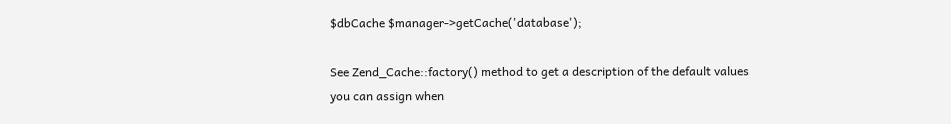$dbCache $manager->getCache('database');

See Zend_Cache::factory() method to get a description of the default values you can assign when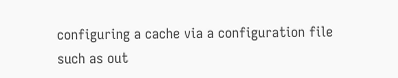configuring a cache via a configuration file such as out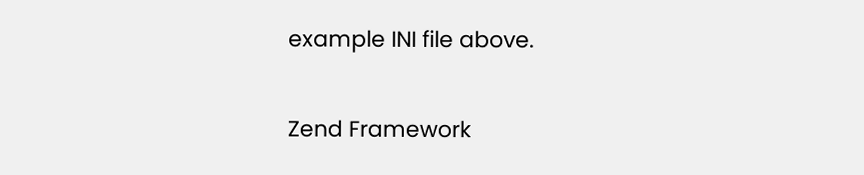example INI file above.

Zend Framework